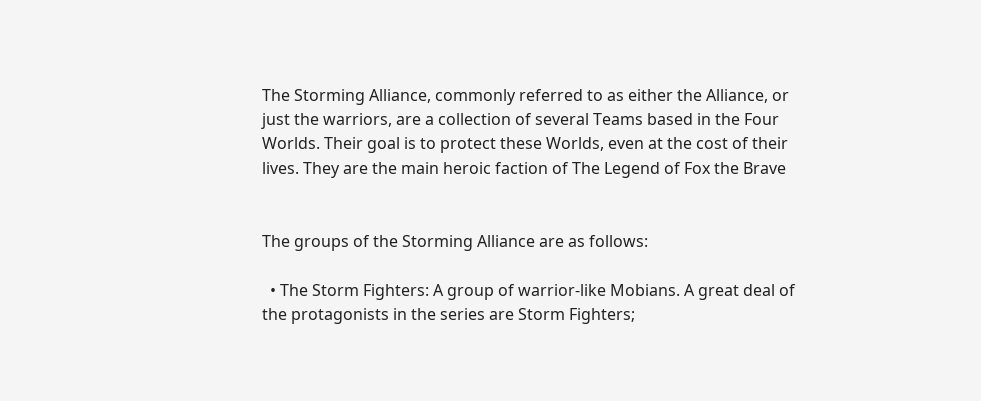The Storming Alliance, commonly referred to as either the Alliance, or just the warriors, are a collection of several Teams based in the Four Worlds. Their goal is to protect these Worlds, even at the cost of their lives. They are the main heroic faction of The Legend of Fox the Brave


The groups of the Storming Alliance are as follows:

  • The Storm Fighters: A group of warrior-like Mobians. A great deal of the protagonists in the series are Storm Fighters;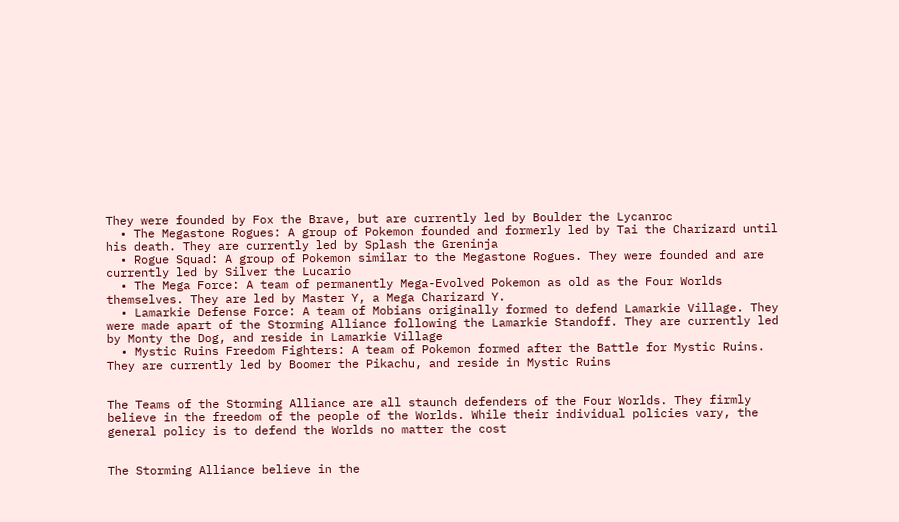They were founded by Fox the Brave, but are currently led by Boulder the Lycanroc
  • The Megastone Rogues: A group of Pokemon founded and formerly led by Tai the Charizard until his death. They are currently led by Splash the Greninja
  • Rogue Squad: A group of Pokemon similar to the Megastone Rogues. They were founded and are currently led by Silver the Lucario
  • The Mega Force: A team of permanently Mega-Evolved Pokemon as old as the Four Worlds themselves. They are led by Master Y, a Mega Charizard Y.
  • Lamarkie Defense Force: A team of Mobians originally formed to defend Lamarkie Village. They were made apart of the Storming Alliance following the Lamarkie Standoff. They are currently led by Monty the Dog, and reside in Lamarkie Village
  • Mystic Ruins Freedom Fighters: A team of Pokemon formed after the Battle for Mystic Ruins. They are currently led by Boomer the Pikachu, and reside in Mystic Ruins


The Teams of the Storming Alliance are all staunch defenders of the Four Worlds. They firmly believe in the freedom of the people of the Worlds. While their individual policies vary, the general policy is to defend the Worlds no matter the cost


The Storming Alliance believe in the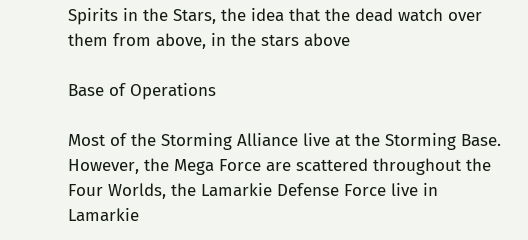Spirits in the Stars, the idea that the dead watch over them from above, in the stars above

Base of Operations

Most of the Storming Alliance live at the Storming Base. However, the Mega Force are scattered throughout the Four Worlds, the Lamarkie Defense Force live in Lamarkie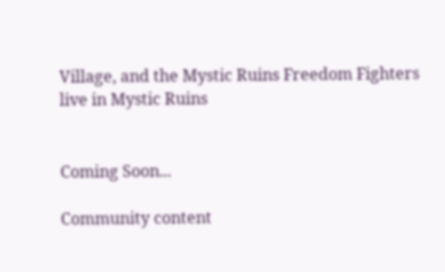Village, and the Mystic Ruins Freedom Fighters live in Mystic Ruins


Coming Soon...

Community content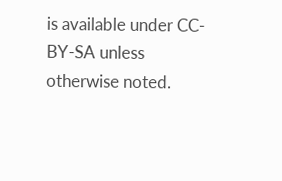is available under CC-BY-SA unless otherwise noted.